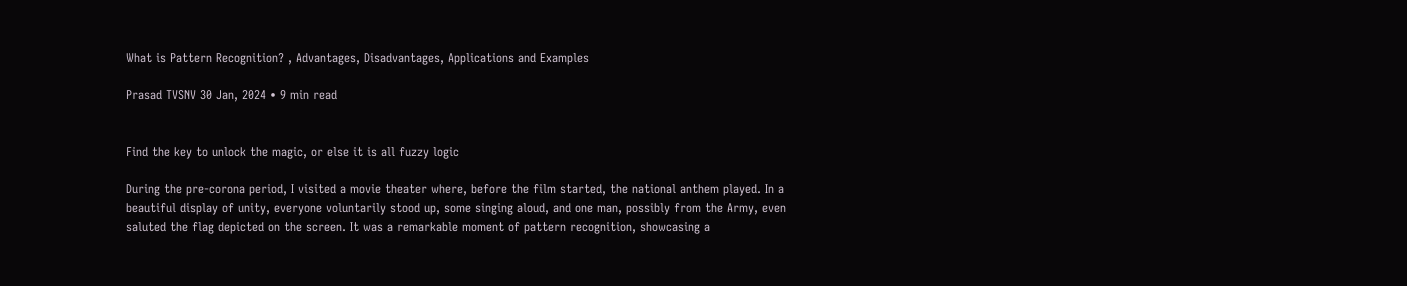What is Pattern Recognition? , Advantages, Disadvantages, Applications and Examples

Prasad TVSNV 30 Jan, 2024 • 9 min read


Find the key to unlock the magic, or else it is all fuzzy logic

During the pre-corona period, I visited a movie theater where, before the film started, the national anthem played. In a beautiful display of unity, everyone voluntarily stood up, some singing aloud, and one man, possibly from the Army, even saluted the flag depicted on the screen. It was a remarkable moment of pattern recognition, showcasing a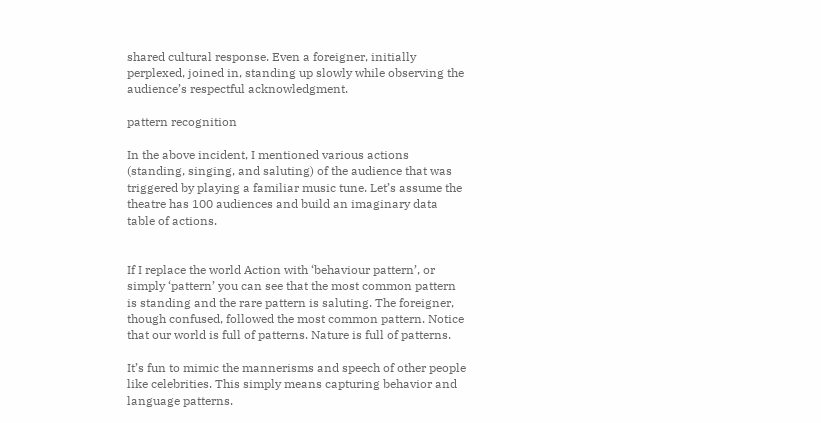shared cultural response. Even a foreigner, initially perplexed, joined in, standing up slowly while observing the audience’s respectful acknowledgment.

pattern recognition

In the above incident, I mentioned various actions (standing, singing, and saluting) of the audience that was triggered by playing a familiar music tune. Let’s assume the theatre has 100 audiences and build an imaginary data table of actions.


If I replace the world Action with ‘behaviour pattern’, or simply ‘pattern’ you can see that the most common pattern is standing and the rare pattern is saluting. The foreigner, though confused, followed the most common pattern. Notice that our world is full of patterns. Nature is full of patterns.

It’s fun to mimic the mannerisms and speech of other people like celebrities. This simply means capturing behavior and language patterns.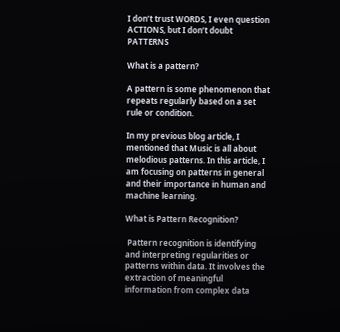I don’t trust WORDS, I even question ACTIONS, but I don’t doubt PATTERNS

What is a pattern?

A pattern is some phenomenon that repeats regularly based on a set rule or condition.

In my previous blog article, I mentioned that Music is all about melodious patterns. In this article, I am focusing on patterns in general and their importance in human and machine learning.

What is Pattern Recognition?

 Pattern recognition is identifying and interpreting regularities or patterns within data. It involves the extraction of meaningful information from complex data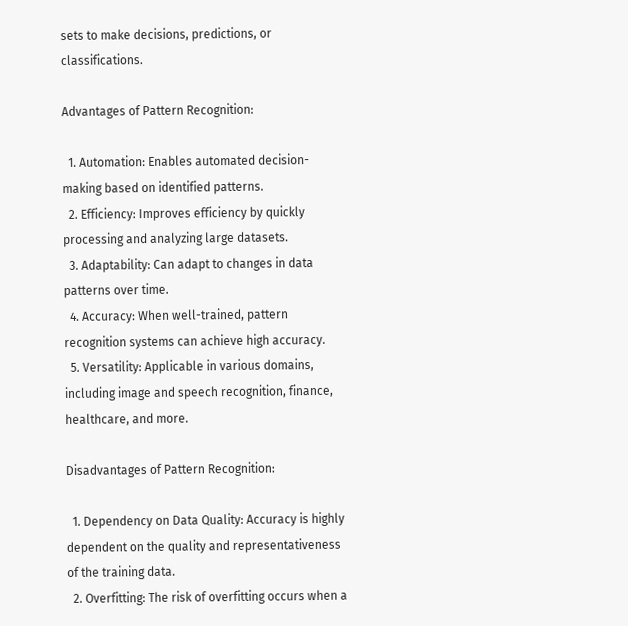sets to make decisions, predictions, or classifications.

Advantages of Pattern Recognition:

  1. Automation: Enables automated decision-making based on identified patterns.
  2. Efficiency: Improves efficiency by quickly processing and analyzing large datasets.
  3. Adaptability: Can adapt to changes in data patterns over time.
  4. Accuracy: When well-trained, pattern recognition systems can achieve high accuracy.
  5. Versatility: Applicable in various domains, including image and speech recognition, finance, healthcare, and more.

Disadvantages of Pattern Recognition:

  1. Dependency on Data Quality: Accuracy is highly dependent on the quality and representativeness of the training data.
  2. Overfitting: The risk of overfitting occurs when a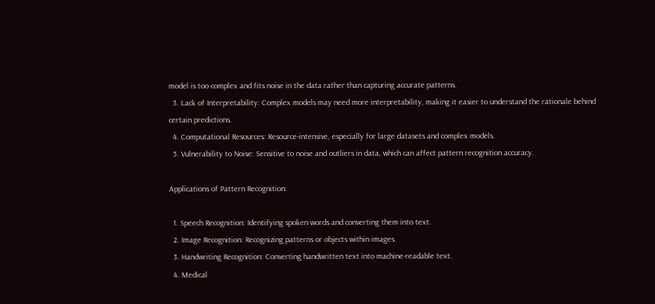model is too complex and fits noise in the data rather than capturing accurate patterns.
  3. Lack of Interpretability: Complex models may need more interpretability, making it easier to understand the rationale behind certain predictions.
  4. Computational Resources: Resource-intensive, especially for large datasets and complex models.
  5. Vulnerability to Noise: Sensitive to noise and outliers in data, which can affect pattern recognition accuracy.

Applications of Pattern Recognition:

  1. Speech Recognition: Identifying spoken words and converting them into text.
  2. Image Recognition: Recognizing patterns or objects within images.
  3. Handwriting Recognition: Converting handwritten text into machine-readable text.
  4. Medical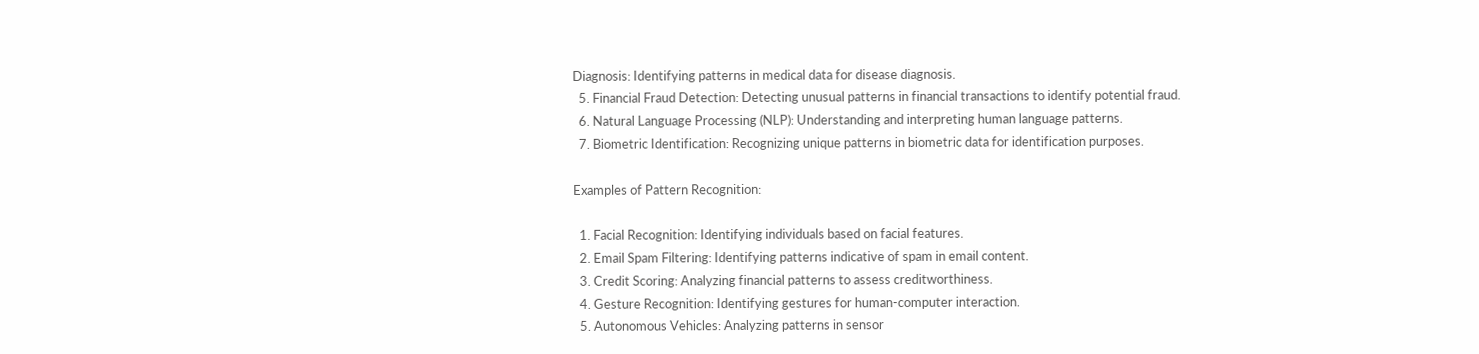Diagnosis: Identifying patterns in medical data for disease diagnosis.
  5. Financial Fraud Detection: Detecting unusual patterns in financial transactions to identify potential fraud.
  6. Natural Language Processing (NLP): Understanding and interpreting human language patterns.
  7. Biometric Identification: Recognizing unique patterns in biometric data for identification purposes.

Examples of Pattern Recognition:

  1. Facial Recognition: Identifying individuals based on facial features.
  2. Email Spam Filtering: Identifying patterns indicative of spam in email content.
  3. Credit Scoring: Analyzing financial patterns to assess creditworthiness.
  4. Gesture Recognition: Identifying gestures for human-computer interaction.
  5. Autonomous Vehicles: Analyzing patterns in sensor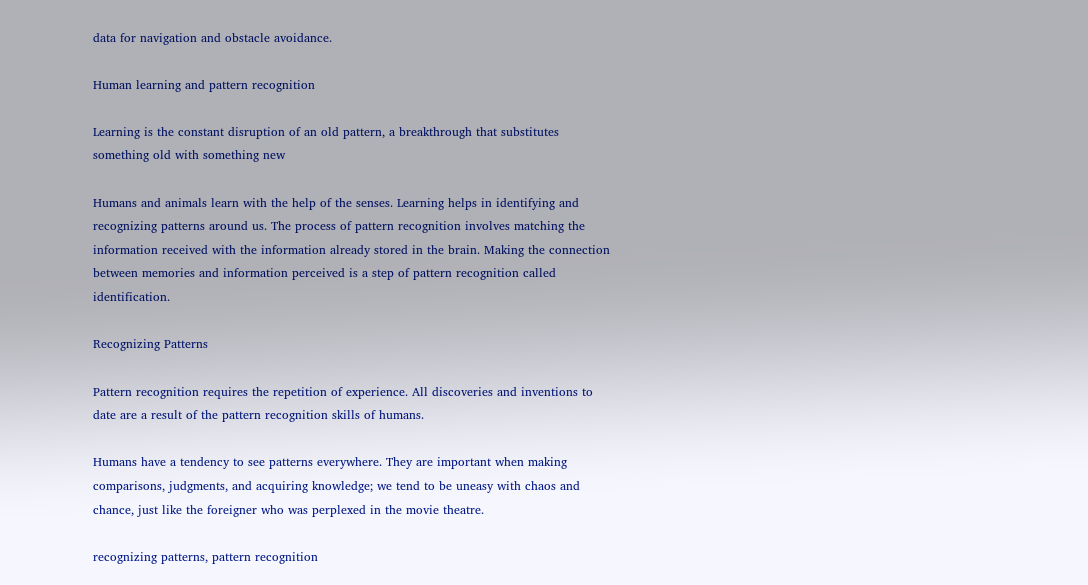data for navigation and obstacle avoidance.

Human learning and pattern recognition

Learning is the constant disruption of an old pattern, a breakthrough that substitutes something old with something new

Humans and animals learn with the help of the senses. Learning helps in identifying and recognizing patterns around us. The process of pattern recognition involves matching the information received with the information already stored in the brain. Making the connection between memories and information perceived is a step of pattern recognition called identification.

Recognizing Patterns

Pattern recognition requires the repetition of experience. All discoveries and inventions to date are a result of the pattern recognition skills of humans.

Humans have a tendency to see patterns everywhere. They are important when making comparisons, judgments, and acquiring knowledge; we tend to be uneasy with chaos and chance, just like the foreigner who was perplexed in the movie theatre.

recognizing patterns, pattern recognition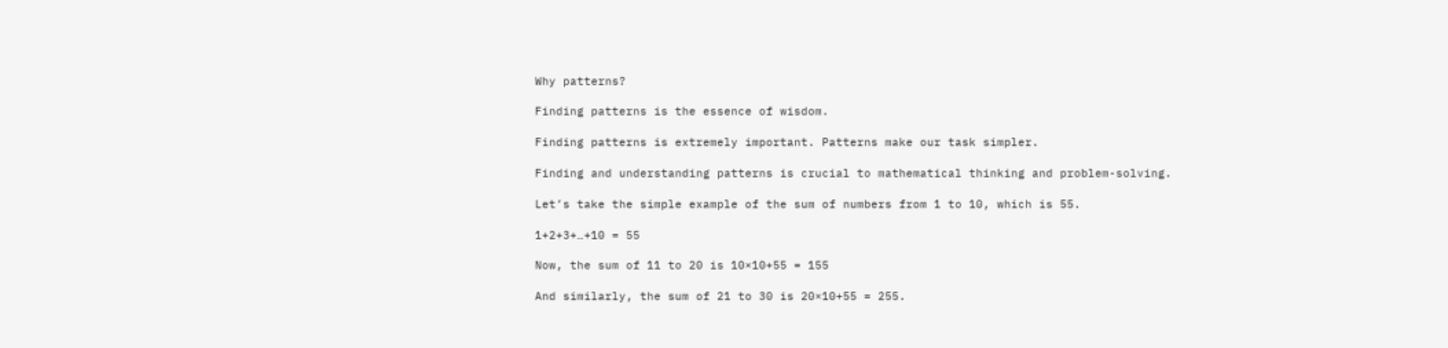Why patterns?

Finding patterns is the essence of wisdom.

Finding patterns is extremely important. Patterns make our task simpler.

Finding and understanding patterns is crucial to mathematical thinking and problem-solving.

Let’s take the simple example of the sum of numbers from 1 to 10, which is 55.

1+2+3+…+10 = 55

Now, the sum of 11 to 20 is 10×10+55 = 155

And similarly, the sum of 21 to 30 is 20×10+55 = 255.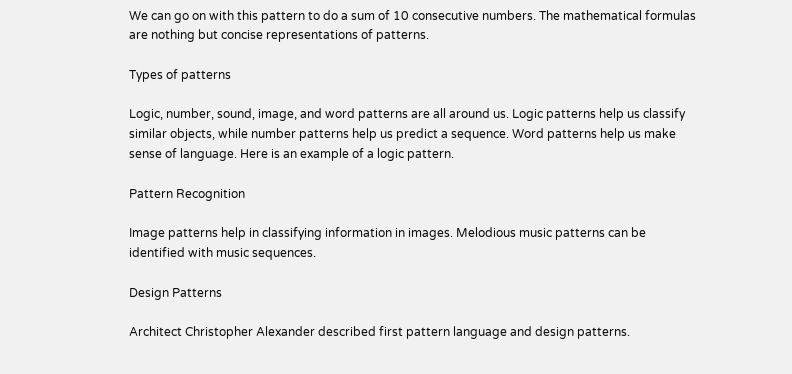We can go on with this pattern to do a sum of 10 consecutive numbers. The mathematical formulas are nothing but concise representations of patterns.

Types of patterns

Logic, number, sound, image, and word patterns are all around us. Logic patterns help us classify similar objects, while number patterns help us predict a sequence. Word patterns help us make sense of language. Here is an example of a logic pattern.

Pattern Recognition

Image patterns help in classifying information in images. Melodious music patterns can be identified with music sequences.

Design Patterns

Architect Christopher Alexander described first pattern language and design patterns.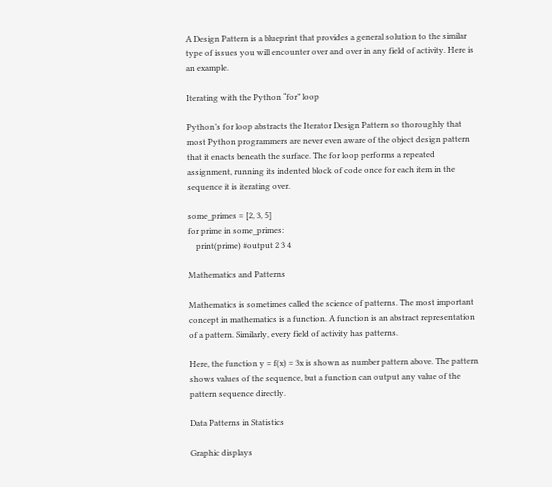A Design Pattern is a blueprint that provides a general solution to the similar type of issues you will encounter over and over in any field of activity. Here is an example.

Iterating with the Python “for” loop

Python’s for loop abstracts the Iterator Design Pattern so thoroughly that most Python programmers are never even aware of the object design pattern that it enacts beneath the surface. The for loop performs a repeated assignment, running its indented block of code once for each item in the sequence it is iterating over.

some_primes = [2, 3, 5]
for prime in some_primes:
    print(prime) #output 2 3 4

Mathematics and Patterns

Mathematics is sometimes called the science of patterns. The most important concept in mathematics is a function. A function is an abstract representation of a pattern. Similarly, every field of activity has patterns.

Here, the function y = f(x) = 3x is shown as number pattern above. The pattern shows values of the sequence, but a function can output any value of the pattern sequence directly.

Data Patterns in Statistics

Graphic displays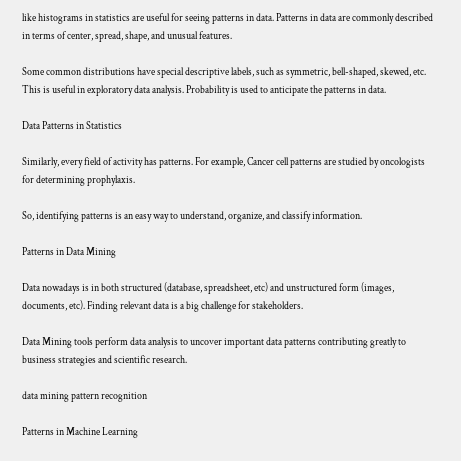like histograms in statistics are useful for seeing patterns in data. Patterns in data are commonly described in terms of center, spread, shape, and unusual features.

Some common distributions have special descriptive labels, such as symmetric, bell-shaped, skewed, etc. This is useful in exploratory data analysis. Probability is used to anticipate the patterns in data.

Data Patterns in Statistics

Similarly, every field of activity has patterns. For example, Cancer cell patterns are studied by oncologists for determining prophylaxis.

So, identifying patterns is an easy way to understand, organize, and classify information.

Patterns in Data Mining

Data nowadays is in both structured (database, spreadsheet, etc) and unstructured form (images, documents, etc). Finding relevant data is a big challenge for stakeholders.

Data Mining tools perform data analysis to uncover important data patterns contributing greatly to business strategies and scientific research.

data mining pattern recognition

Patterns in Machine Learning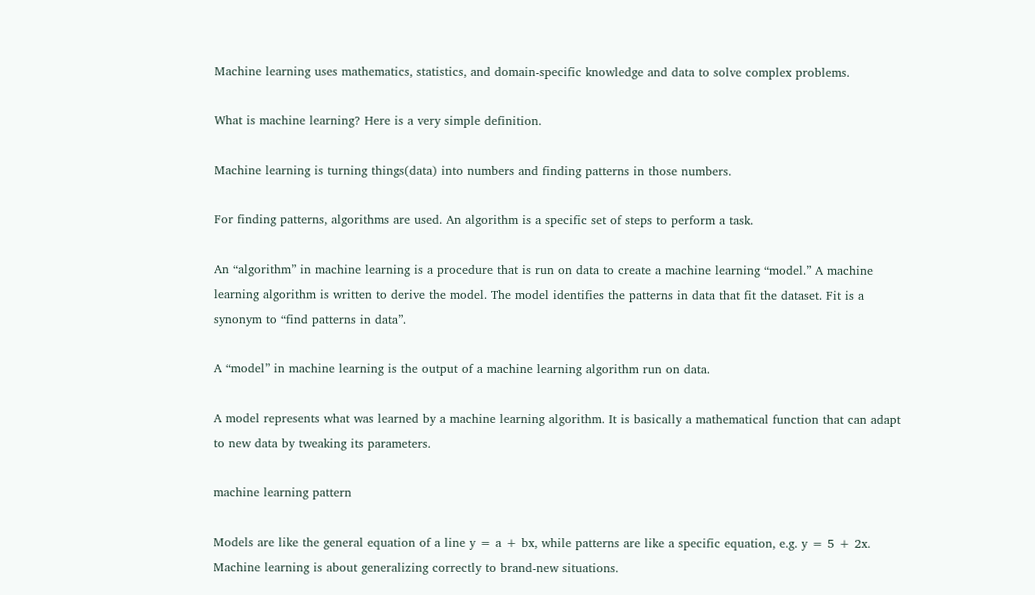Machine learning uses mathematics, statistics, and domain-specific knowledge and data to solve complex problems.

What is machine learning? Here is a very simple definition.

Machine learning is turning things(data) into numbers and finding patterns in those numbers.

For finding patterns, algorithms are used. An algorithm is a specific set of steps to perform a task.

An “algorithm” in machine learning is a procedure that is run on data to create a machine learning “model.” A machine learning algorithm is written to derive the model. The model identifies the patterns in data that fit the dataset. Fit is a synonym to “find patterns in data”.

A “model” in machine learning is the output of a machine learning algorithm run on data.

A model represents what was learned by a machine learning algorithm. It is basically a mathematical function that can adapt to new data by tweaking its parameters.

machine learning pattern

Models are like the general equation of a line y = a + bx, while patterns are like a specific equation, e.g. y = 5 + 2x. Machine learning is about generalizing correctly to brand-new situations.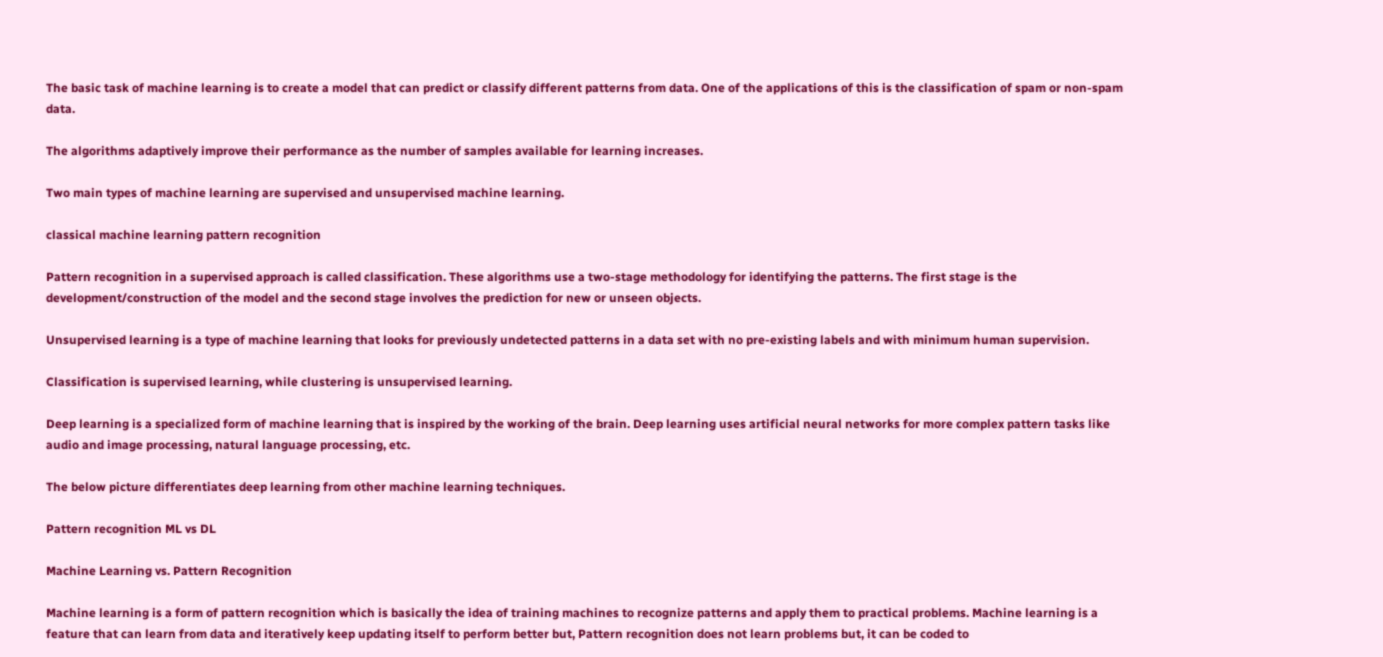The basic task of machine learning is to create a model that can predict or classify different patterns from data. One of the applications of this is the classification of spam or non-spam data.

The algorithms adaptively improve their performance as the number of samples available for learning increases.

Two main types of machine learning are supervised and unsupervised machine learning.

classical machine learning pattern recognition

Pattern recognition in a supervised approach is called classification. These algorithms use a two-stage methodology for identifying the patterns. The first stage is the development/construction of the model and the second stage involves the prediction for new or unseen objects.

Unsupervised learning is a type of machine learning that looks for previously undetected patterns in a data set with no pre-existing labels and with minimum human supervision.

Classification is supervised learning, while clustering is unsupervised learning.

Deep learning is a specialized form of machine learning that is inspired by the working of the brain. Deep learning uses artificial neural networks for more complex pattern tasks like audio and image processing, natural language processing, etc.

The below picture differentiates deep learning from other machine learning techniques.

Pattern recognition ML vs DL

Machine Learning vs. Pattern Recognition

Machine learning is a form of pattern recognition which is basically the idea of training machines to recognize patterns and apply them to practical problems. Machine learning is a feature that can learn from data and iteratively keep updating itself to perform better but, Pattern recognition does not learn problems but, it can be coded to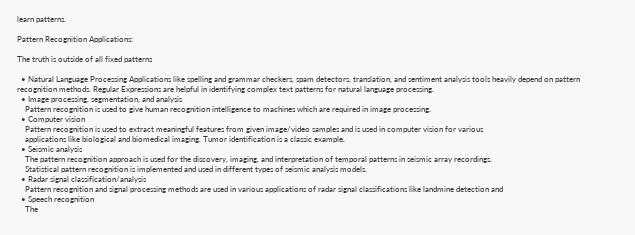learn patterns.

Pattern Recognition Applications:

The truth is outside of all fixed patterns

  • Natural Language Processing Applications like spelling and grammar checkers, spam detectors, translation, and sentiment analysis tools heavily depend on pattern recognition methods. Regular Expressions are helpful in identifying complex text patterns for natural language processing.
  • Image processing, segmentation, and analysis
    Pattern recognition is used to give human recognition intelligence to machines which are required in image processing.
  • Computer vision
    Pattern recognition is used to extract meaningful features from given image/video samples and is used in computer vision for various
    applications like biological and biomedical imaging. Tumor identification is a classic example.
  • Seismic analysis
    The pattern recognition approach is used for the discovery, imaging, and interpretation of temporal patterns in seismic array recordings.
    Statistical pattern recognition is implemented and used in different types of seismic analysis models.
  • Radar signal classification/analysis
    Pattern recognition and signal processing methods are used in various applications of radar signal classifications like landmine detection and
  • Speech recognition
    The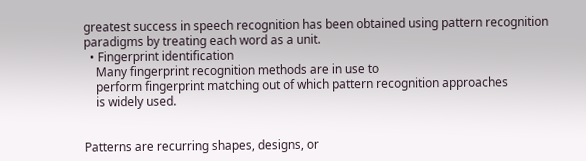greatest success in speech recognition has been obtained using pattern recognition paradigms by treating each word as a unit.
  • Fingerprint identification
    Many fingerprint recognition methods are in use to
    perform fingerprint matching out of which pattern recognition approaches
    is widely used.


Patterns are recurring shapes, designs, or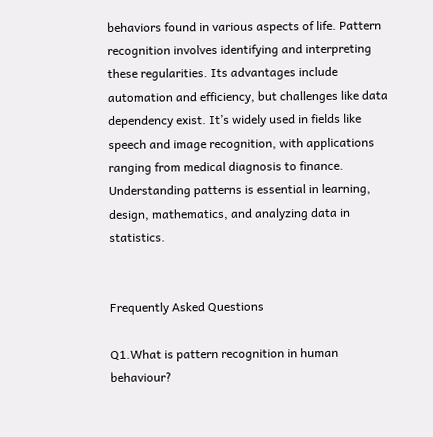behaviors found in various aspects of life. Pattern recognition involves identifying and interpreting these regularities. Its advantages include automation and efficiency, but challenges like data dependency exist. It’s widely used in fields like speech and image recognition, with applications ranging from medical diagnosis to finance. Understanding patterns is essential in learning, design, mathematics, and analyzing data in statistics.


Frequently Asked Questions

Q1.What is pattern recognition in human behaviour?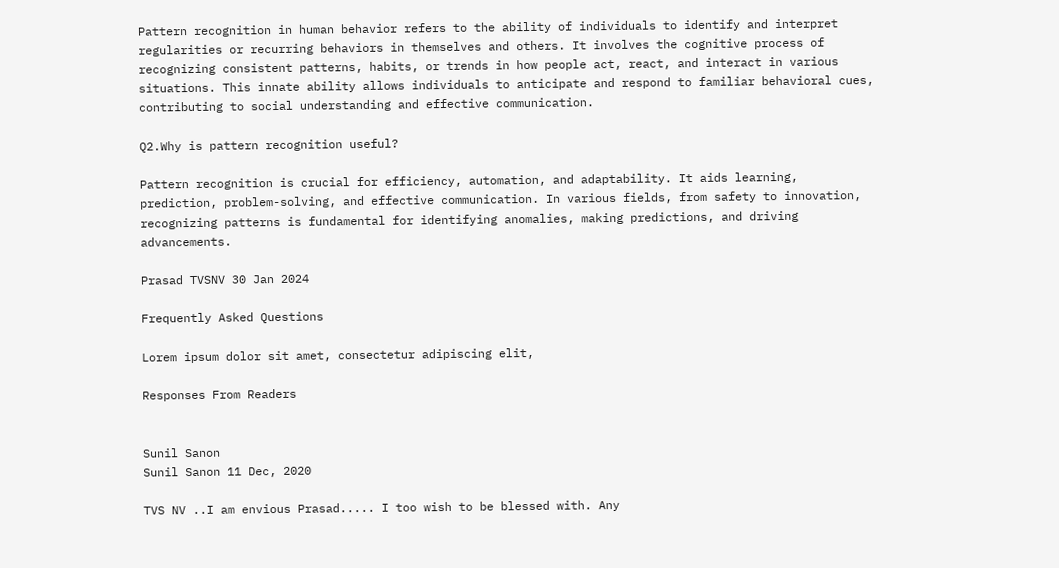Pattern recognition in human behavior refers to the ability of individuals to identify and interpret regularities or recurring behaviors in themselves and others. It involves the cognitive process of recognizing consistent patterns, habits, or trends in how people act, react, and interact in various situations. This innate ability allows individuals to anticipate and respond to familiar behavioral cues, contributing to social understanding and effective communication.

Q2.Why is pattern recognition useful?

Pattern recognition is crucial for efficiency, automation, and adaptability. It aids learning, prediction, problem-solving, and effective communication. In various fields, from safety to innovation, recognizing patterns is fundamental for identifying anomalies, making predictions, and driving advancements.

Prasad TVSNV 30 Jan 2024

Frequently Asked Questions

Lorem ipsum dolor sit amet, consectetur adipiscing elit,

Responses From Readers


Sunil Sanon
Sunil Sanon 11 Dec, 2020

TVS NV ..I am envious Prasad..... I too wish to be blessed with. Any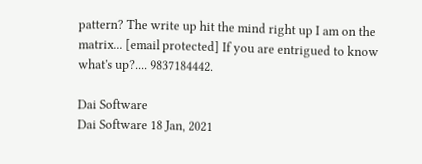pattern? The write up hit the mind right up I am on the matrix... [email protected] If you are entrigued to know what's up?.... 9837184442.

Dai Software
Dai Software 18 Jan, 2021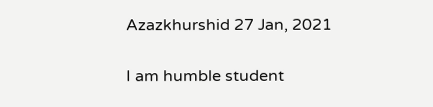Azazkhurshid 27 Jan, 2021

I am humble student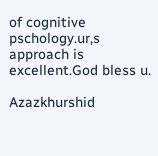of cognitive pschology.ur,s approach is excellent.God bless u.

Azazkhurshid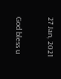27 Jan, 2021

God bless u